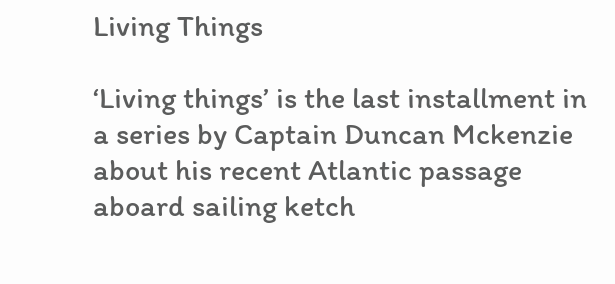Living Things

‘Living things’ is the last installment in a series by Captain Duncan Mckenzie about his recent Atlantic passage aboard sailing ketch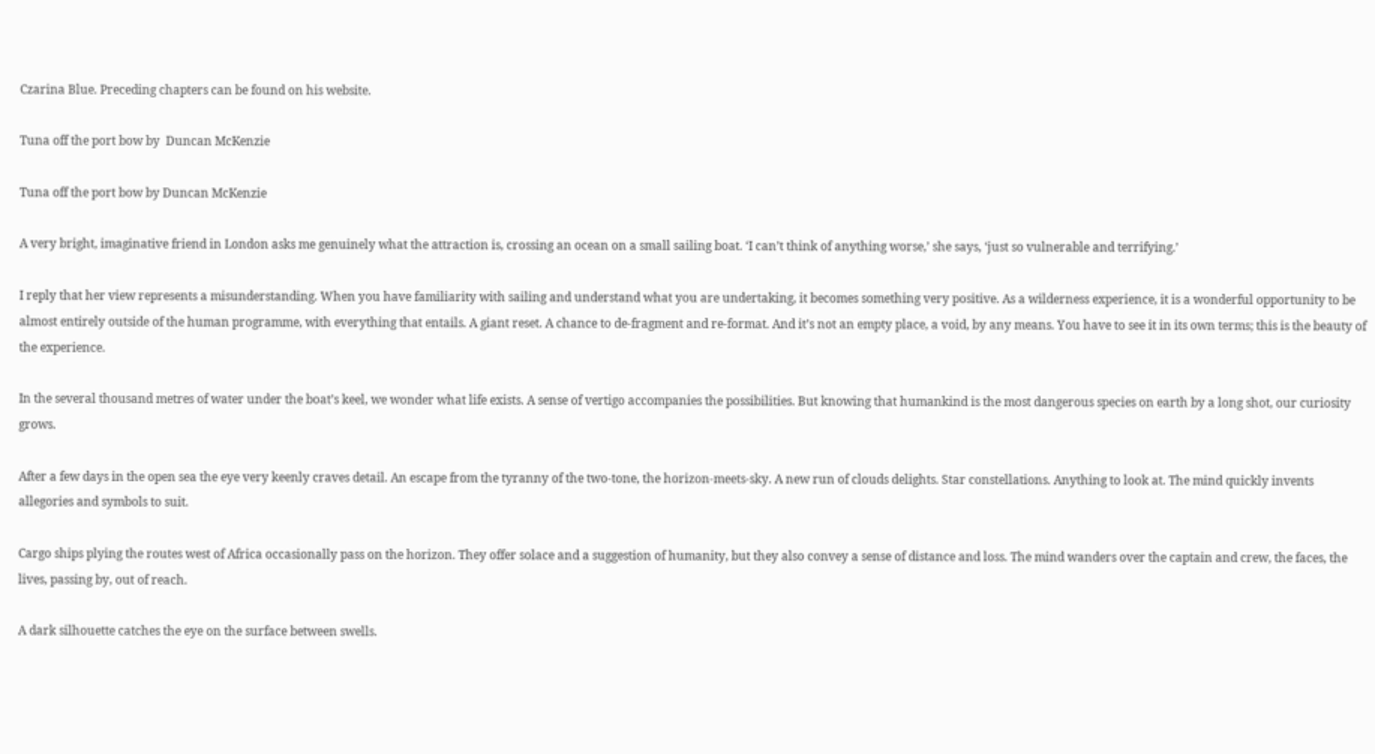Czarina Blue. Preceding chapters can be found on his website.

Tuna off the port bow by  Duncan McKenzie

Tuna off the port bow by Duncan McKenzie

A very bright, imaginative friend in London asks me genuinely what the attraction is, crossing an ocean on a small sailing boat. ‘I can’t think of anything worse,’ she says, ‘just so vulnerable and terrifying.’

I reply that her view represents a misunderstanding. When you have familiarity with sailing and understand what you are undertaking, it becomes something very positive. As a wilderness experience, it is a wonderful opportunity to be almost entirely outside of the human programme, with everything that entails. A giant reset. A chance to de-fragment and re-format. And it’s not an empty place, a void, by any means. You have to see it in its own terms; this is the beauty of the experience.

In the several thousand metres of water under the boat’s keel, we wonder what life exists. A sense of vertigo accompanies the possibilities. But knowing that humankind is the most dangerous species on earth by a long shot, our curiosity grows.

After a few days in the open sea the eye very keenly craves detail. An escape from the tyranny of the two-tone, the horizon-meets-sky. A new run of clouds delights. Star constellations. Anything to look at. The mind quickly invents allegories and symbols to suit.

Cargo ships plying the routes west of Africa occasionally pass on the horizon. They offer solace and a suggestion of humanity, but they also convey a sense of distance and loss. The mind wanders over the captain and crew, the faces, the lives, passing by, out of reach.

A dark silhouette catches the eye on the surface between swells.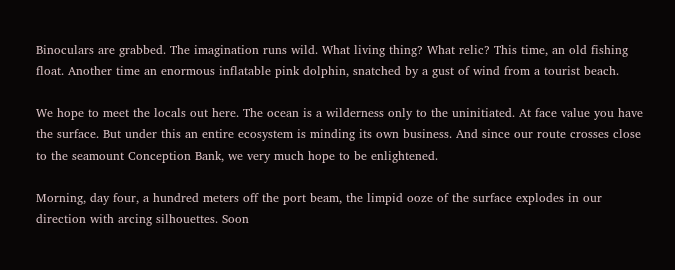Binoculars are grabbed. The imagination runs wild. What living thing? What relic? This time, an old fishing float. Another time an enormous inflatable pink dolphin, snatched by a gust of wind from a tourist beach.

We hope to meet the locals out here. The ocean is a wilderness only to the uninitiated. At face value you have the surface. But under this an entire ecosystem is minding its own business. And since our route crosses close to the seamount Conception Bank, we very much hope to be enlightened.

Morning, day four, a hundred meters off the port beam, the limpid ooze of the surface explodes in our direction with arcing silhouettes. Soon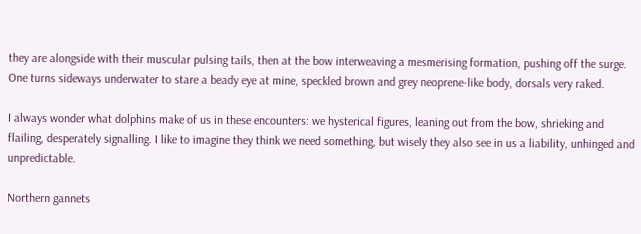they are alongside with their muscular pulsing tails, then at the bow interweaving a mesmerising formation, pushing off the surge. One turns sideways underwater to stare a beady eye at mine, speckled brown and grey neoprene-like body, dorsals very raked.

I always wonder what dolphins make of us in these encounters: we hysterical figures, leaning out from the bow, shrieking and flailing, desperately signalling. I like to imagine they think we need something, but wisely they also see in us a liability, unhinged and unpredictable.

Northern gannets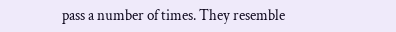pass a number of times. They resemble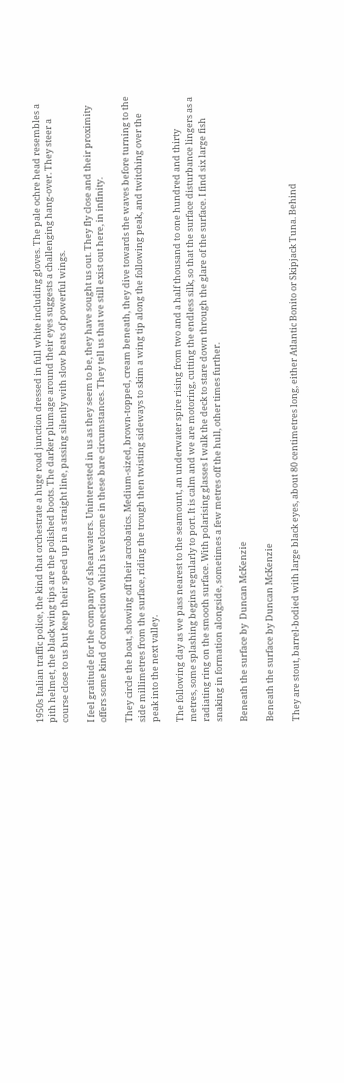1950s Italian traffic police, the kind that orchestrate a huge road junction dressed in full white including gloves. The pale ochre head resembles a pith helmet, the black wing tips are the polished boots. The darker plumage around their eyes suggests a challenging hang-over. They steer a course close to us but keep their speed up in a straight line, passing silently with slow beats of powerful wings.

I feel gratitude for the company of shearwaters. Uninterested in us as they seem to be, they have sought us out. They fly close and their proximity offers some kind of connection which is welcome in these bare circumstances. They tell us that we still exist out here, in infinity.

They circle the boat, showing off their acrobatics. Medium-sized, brown-topped, cream beneath, they dive towards the waves before turning to the side millimetres from the surface, riding the trough then twisting sideways to skim a wing tip along the following peak, and twitching over the peak into the next valley.

The following day as we pass nearest to the seamount, an underwater spire rising from two and a half thousand to one hundred and thirty metres, some splashing begins regularly to port. It is calm and we are motoring, cutting the endless silk, so that the surface disturbance lingers as a radiating ring on the smooth surface. With polarising glasses I walk the deck to stare down through the glare of the surface. I find six large fish snaking in formation alongside, sometimes a few metres off the hull, other times further.

Beneath the surface by  Duncan McKenzie

Beneath the surface by Duncan McKenzie

They are stout, barrel-bodied with large black eyes, about 80 centimetres long, either Atlantic Bonito or Skipjack Tuna. Behind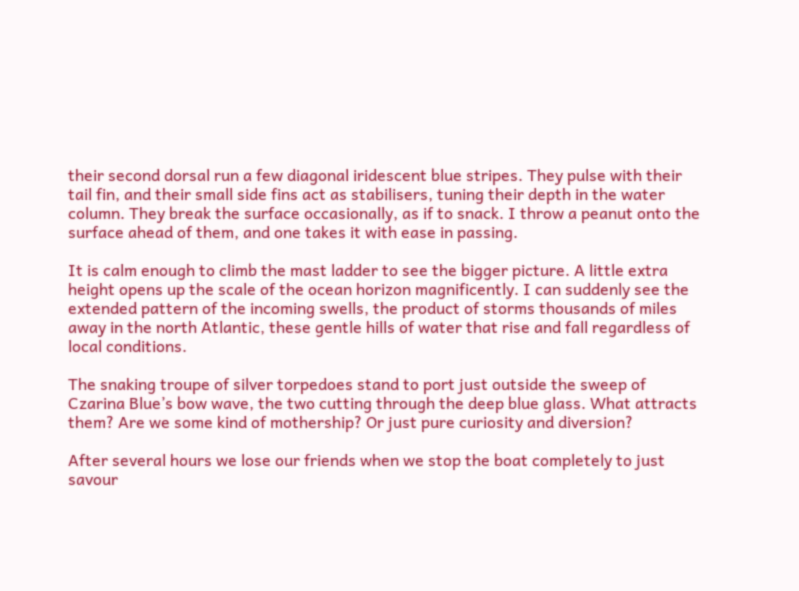their second dorsal run a few diagonal iridescent blue stripes. They pulse with their tail fin, and their small side fins act as stabilisers, tuning their depth in the water column. They break the surface occasionally, as if to snack. I throw a peanut onto the surface ahead of them, and one takes it with ease in passing.

It is calm enough to climb the mast ladder to see the bigger picture. A little extra height opens up the scale of the ocean horizon magnificently. I can suddenly see the extended pattern of the incoming swells, the product of storms thousands of miles away in the north Atlantic, these gentle hills of water that rise and fall regardless of local conditions.

The snaking troupe of silver torpedoes stand to port just outside the sweep of Czarina Blue’s bow wave, the two cutting through the deep blue glass. What attracts them? Are we some kind of mothership? Or just pure curiosity and diversion?

After several hours we lose our friends when we stop the boat completely to just savour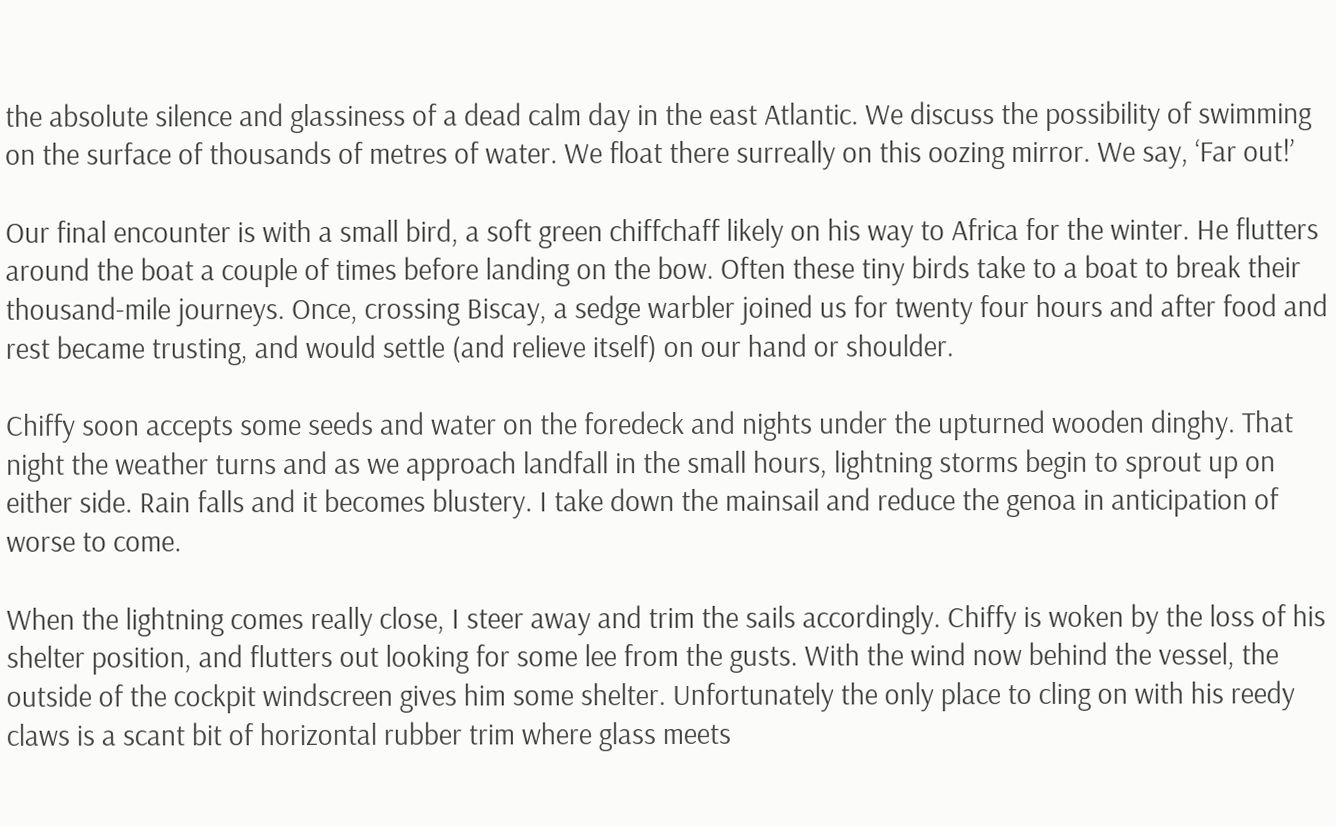the absolute silence and glassiness of a dead calm day in the east Atlantic. We discuss the possibility of swimming on the surface of thousands of metres of water. We float there surreally on this oozing mirror. We say, ‘Far out!’

Our final encounter is with a small bird, a soft green chiffchaff likely on his way to Africa for the winter. He flutters around the boat a couple of times before landing on the bow. Often these tiny birds take to a boat to break their thousand-mile journeys. Once, crossing Biscay, a sedge warbler joined us for twenty four hours and after food and rest became trusting, and would settle (and relieve itself) on our hand or shoulder.

Chiffy soon accepts some seeds and water on the foredeck and nights under the upturned wooden dinghy. That night the weather turns and as we approach landfall in the small hours, lightning storms begin to sprout up on either side. Rain falls and it becomes blustery. I take down the mainsail and reduce the genoa in anticipation of worse to come.

When the lightning comes really close, I steer away and trim the sails accordingly. Chiffy is woken by the loss of his shelter position, and flutters out looking for some lee from the gusts. With the wind now behind the vessel, the outside of the cockpit windscreen gives him some shelter. Unfortunately the only place to cling on with his reedy claws is a scant bit of horizontal rubber trim where glass meets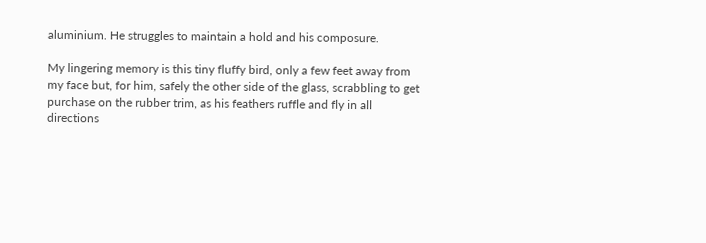aluminium. He struggles to maintain a hold and his composure.

My lingering memory is this tiny fluffy bird, only a few feet away from my face but, for him, safely the other side of the glass, scrabbling to get purchase on the rubber trim, as his feathers ruffle and fly in all directions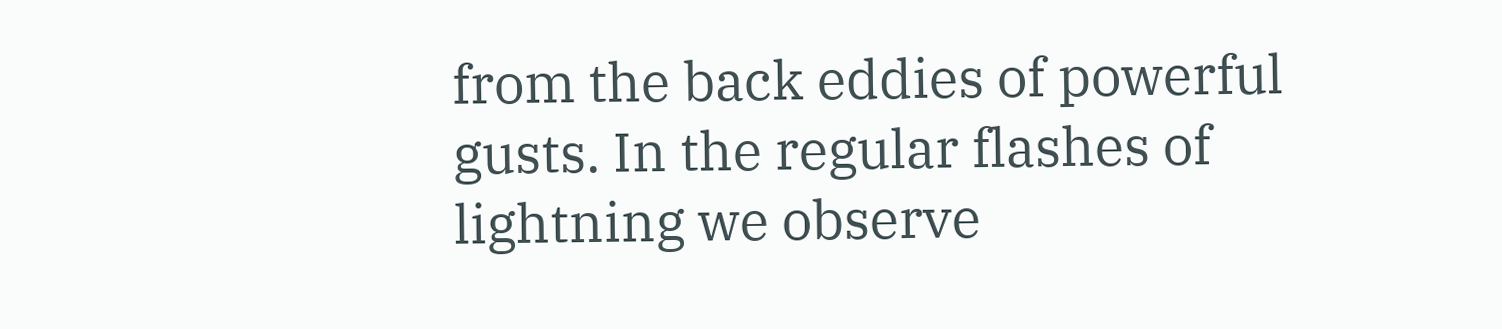from the back eddies of powerful gusts. In the regular flashes of lightning we observe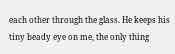each other through the glass. He keeps his tiny beady eye on me, the only thing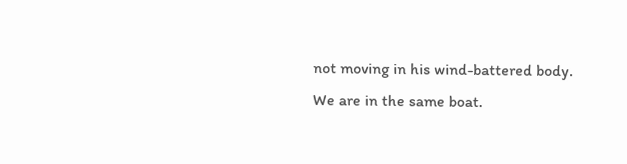not moving in his wind-battered body. We are in the same boat.